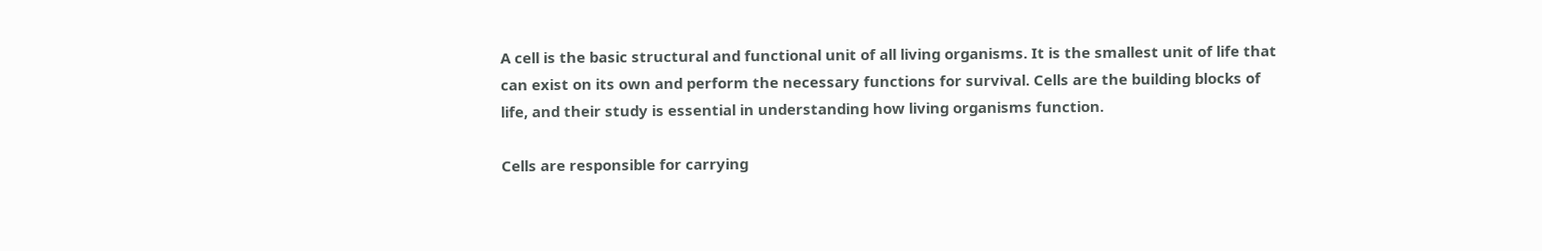A cell is the basic structural and functional unit of all living organisms. It is the smallest unit of life that can exist on its own and perform the necessary functions for survival. Cells are the building blocks of life, and their study is essential in understanding how living organisms function.

Cells are responsible for carrying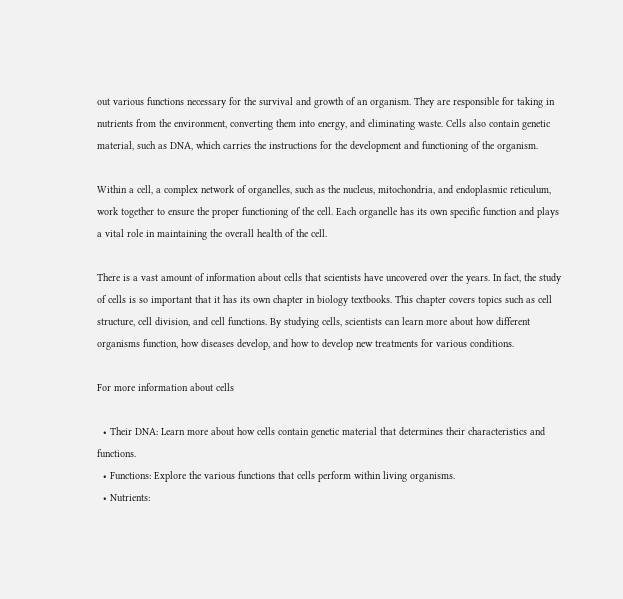out various functions necessary for the survival and growth of an organism. They are responsible for taking in nutrients from the environment, converting them into energy, and eliminating waste. Cells also contain genetic material, such as DNA, which carries the instructions for the development and functioning of the organism.

Within a cell, a complex network of organelles, such as the nucleus, mitochondria, and endoplasmic reticulum, work together to ensure the proper functioning of the cell. Each organelle has its own specific function and plays a vital role in maintaining the overall health of the cell.

There is a vast amount of information about cells that scientists have uncovered over the years. In fact, the study of cells is so important that it has its own chapter in biology textbooks. This chapter covers topics such as cell structure, cell division, and cell functions. By studying cells, scientists can learn more about how different organisms function, how diseases develop, and how to develop new treatments for various conditions.

For more information about cells

  • Their DNA: Learn more about how cells contain genetic material that determines their characteristics and functions.
  • Functions: Explore the various functions that cells perform within living organisms.
  • Nutrients: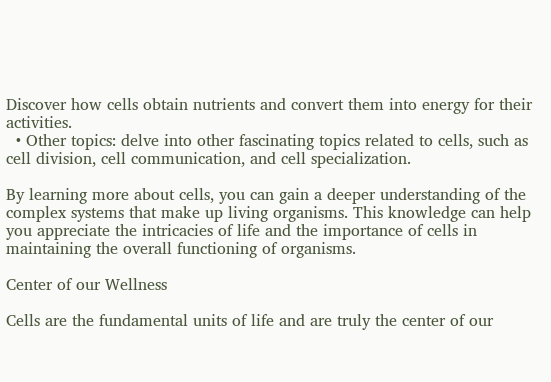Discover how cells obtain nutrients and convert them into energy for their activities.
  • Other topics: delve into other fascinating topics related to cells, such as cell division, cell communication, and cell specialization.

By learning more about cells, you can gain a deeper understanding of the complex systems that make up living organisms. This knowledge can help you appreciate the intricacies of life and the importance of cells in maintaining the overall functioning of organisms.

Center of our Wellness

Cells are the fundamental units of life and are truly the center of our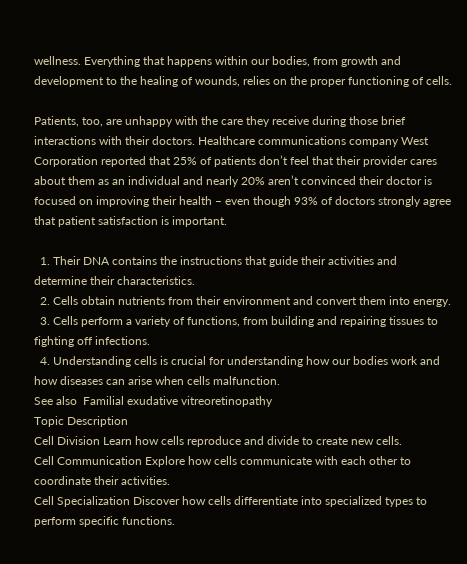wellness. Everything that happens within our bodies, from growth and development to the healing of wounds, relies on the proper functioning of cells.

Patients, too, are unhappy with the care they receive during those brief interactions with their doctors. Healthcare communications company West Corporation reported that 25% of patients don’t feel that their provider cares about them as an individual and nearly 20% aren’t convinced their doctor is focused on improving their health – even though 93% of doctors strongly agree that patient satisfaction is important.

  1. Their DNA contains the instructions that guide their activities and determine their characteristics.
  2. Cells obtain nutrients from their environment and convert them into energy.
  3. Cells perform a variety of functions, from building and repairing tissues to fighting off infections.
  4. Understanding cells is crucial for understanding how our bodies work and how diseases can arise when cells malfunction.
See also  Familial exudative vitreoretinopathy
Topic Description
Cell Division Learn how cells reproduce and divide to create new cells.
Cell Communication Explore how cells communicate with each other to coordinate their activities.
Cell Specialization Discover how cells differentiate into specialized types to perform specific functions.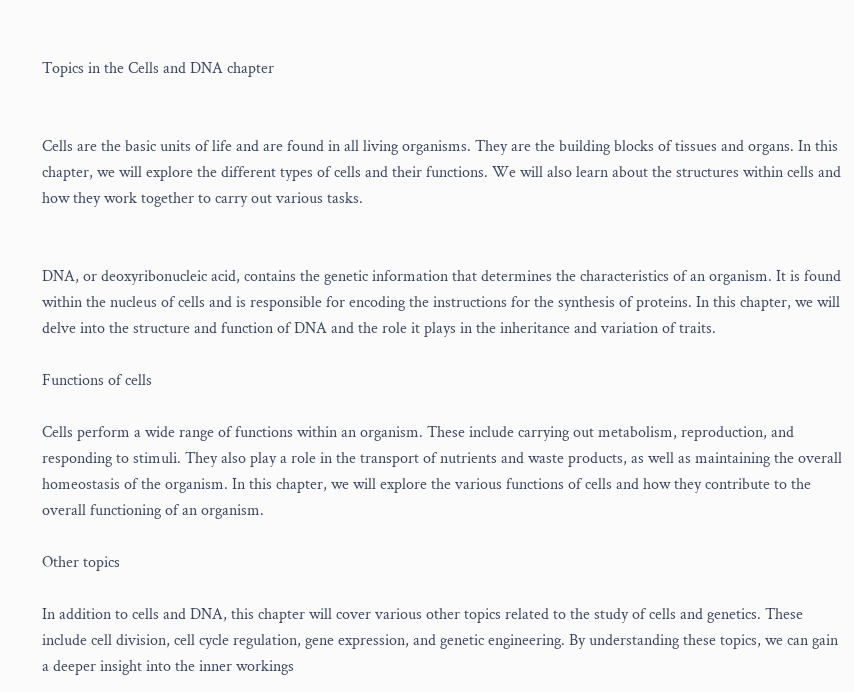Topics in the Cells and DNA chapter


Cells are the basic units of life and are found in all living organisms. They are the building blocks of tissues and organs. In this chapter, we will explore the different types of cells and their functions. We will also learn about the structures within cells and how they work together to carry out various tasks.


DNA, or deoxyribonucleic acid, contains the genetic information that determines the characteristics of an organism. It is found within the nucleus of cells and is responsible for encoding the instructions for the synthesis of proteins. In this chapter, we will delve into the structure and function of DNA and the role it plays in the inheritance and variation of traits.

Functions of cells

Cells perform a wide range of functions within an organism. These include carrying out metabolism, reproduction, and responding to stimuli. They also play a role in the transport of nutrients and waste products, as well as maintaining the overall homeostasis of the organism. In this chapter, we will explore the various functions of cells and how they contribute to the overall functioning of an organism.

Other topics

In addition to cells and DNA, this chapter will cover various other topics related to the study of cells and genetics. These include cell division, cell cycle regulation, gene expression, and genetic engineering. By understanding these topics, we can gain a deeper insight into the inner workings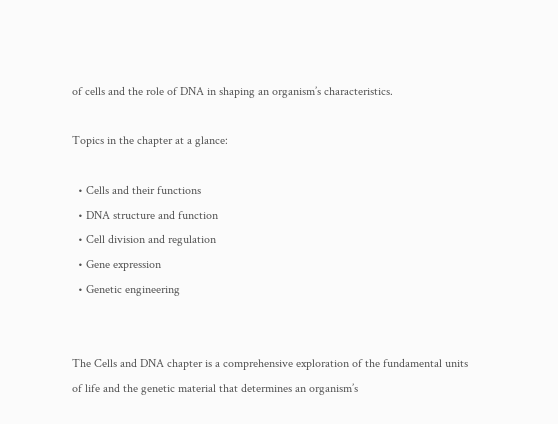of cells and the role of DNA in shaping an organism’s characteristics.

Topics in the chapter at a glance:

  • Cells and their functions
  • DNA structure and function
  • Cell division and regulation
  • Gene expression
  • Genetic engineering


The Cells and DNA chapter is a comprehensive exploration of the fundamental units of life and the genetic material that determines an organism’s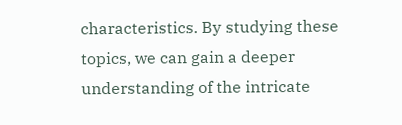characteristics. By studying these topics, we can gain a deeper understanding of the intricate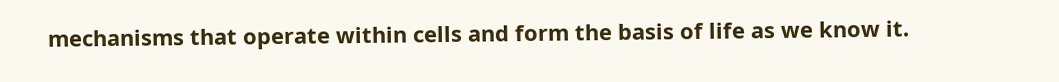mechanisms that operate within cells and form the basis of life as we know it.